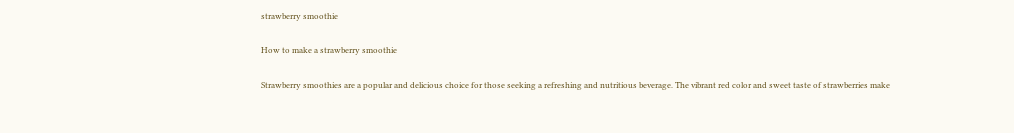strawberry smoothie

How to make a strawberry smoothie

Strawberry smoothies are a popular and delicious choice for those seeking a refreshing and nutritious beverage. The vibrant red color and sweet taste of strawberries make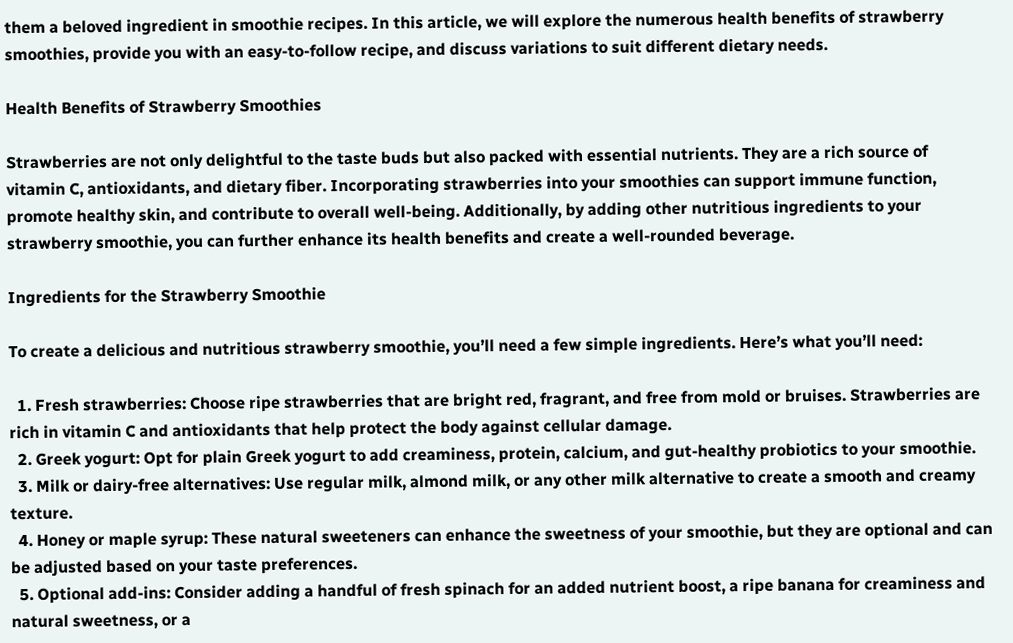them a beloved ingredient in smoothie recipes. In this article, we will explore the numerous health benefits of strawberry smoothies, provide you with an easy-to-follow recipe, and discuss variations to suit different dietary needs.

Health Benefits of Strawberry Smoothies

Strawberries are not only delightful to the taste buds but also packed with essential nutrients. They are a rich source of vitamin C, antioxidants, and dietary fiber. Incorporating strawberries into your smoothies can support immune function, promote healthy skin, and contribute to overall well-being. Additionally, by adding other nutritious ingredients to your strawberry smoothie, you can further enhance its health benefits and create a well-rounded beverage.

Ingredients for the Strawberry Smoothie

To create a delicious and nutritious strawberry smoothie, you’ll need a few simple ingredients. Here’s what you’ll need:

  1. Fresh strawberries: Choose ripe strawberries that are bright red, fragrant, and free from mold or bruises. Strawberries are rich in vitamin C and antioxidants that help protect the body against cellular damage.
  2. Greek yogurt: Opt for plain Greek yogurt to add creaminess, protein, calcium, and gut-healthy probiotics to your smoothie.
  3. Milk or dairy-free alternatives: Use regular milk, almond milk, or any other milk alternative to create a smooth and creamy texture.
  4. Honey or maple syrup: These natural sweeteners can enhance the sweetness of your smoothie, but they are optional and can be adjusted based on your taste preferences.
  5. Optional add-ins: Consider adding a handful of fresh spinach for an added nutrient boost, a ripe banana for creaminess and natural sweetness, or a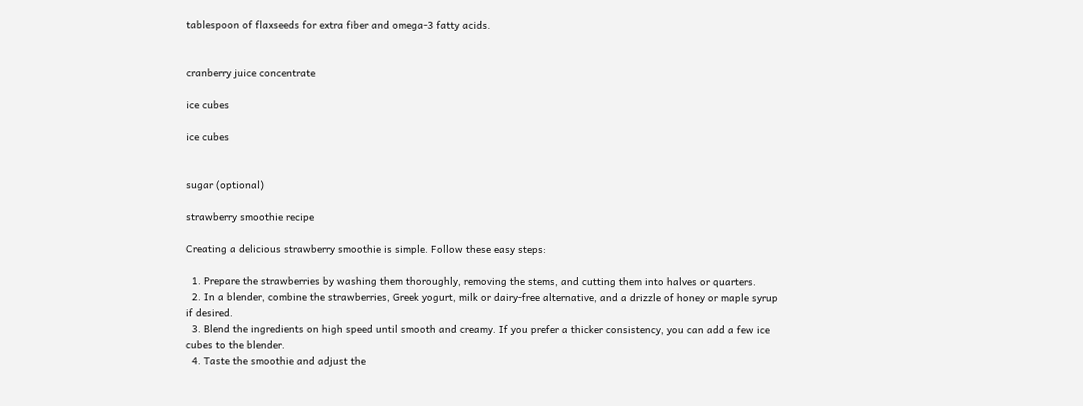tablespoon of flaxseeds for extra fiber and omega-3 fatty acids.


cranberry juice concentrate

ice cubes

ice cubes


sugar (optional)

strawberry smoothie recipe

Creating a delicious strawberry smoothie is simple. Follow these easy steps:

  1. Prepare the strawberries by washing them thoroughly, removing the stems, and cutting them into halves or quarters.
  2. In a blender, combine the strawberries, Greek yogurt, milk or dairy-free alternative, and a drizzle of honey or maple syrup if desired.
  3. Blend the ingredients on high speed until smooth and creamy. If you prefer a thicker consistency, you can add a few ice cubes to the blender.
  4. Taste the smoothie and adjust the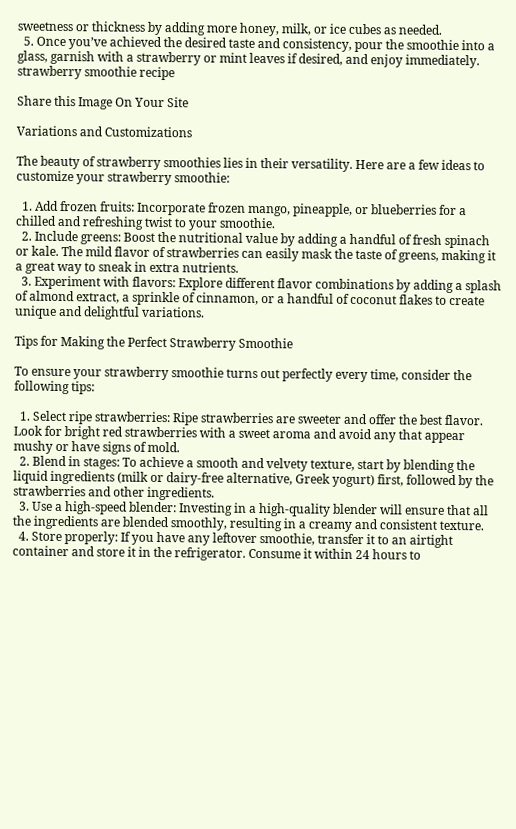sweetness or thickness by adding more honey, milk, or ice cubes as needed.
  5. Once you’ve achieved the desired taste and consistency, pour the smoothie into a glass, garnish with a strawberry or mint leaves if desired, and enjoy immediately.
strawberry smoothie recipe

Share this Image On Your Site

Variations and Customizations

The beauty of strawberry smoothies lies in their versatility. Here are a few ideas to customize your strawberry smoothie:

  1. Add frozen fruits: Incorporate frozen mango, pineapple, or blueberries for a chilled and refreshing twist to your smoothie.
  2. Include greens: Boost the nutritional value by adding a handful of fresh spinach or kale. The mild flavor of strawberries can easily mask the taste of greens, making it a great way to sneak in extra nutrients.
  3. Experiment with flavors: Explore different flavor combinations by adding a splash of almond extract, a sprinkle of cinnamon, or a handful of coconut flakes to create unique and delightful variations.

Tips for Making the Perfect Strawberry Smoothie

To ensure your strawberry smoothie turns out perfectly every time, consider the following tips:

  1. Select ripe strawberries: Ripe strawberries are sweeter and offer the best flavor. Look for bright red strawberries with a sweet aroma and avoid any that appear mushy or have signs of mold.
  2. Blend in stages: To achieve a smooth and velvety texture, start by blending the liquid ingredients (milk or dairy-free alternative, Greek yogurt) first, followed by the strawberries and other ingredients.
  3. Use a high-speed blender: Investing in a high-quality blender will ensure that all the ingredients are blended smoothly, resulting in a creamy and consistent texture.
  4. Store properly: If you have any leftover smoothie, transfer it to an airtight container and store it in the refrigerator. Consume it within 24 hours to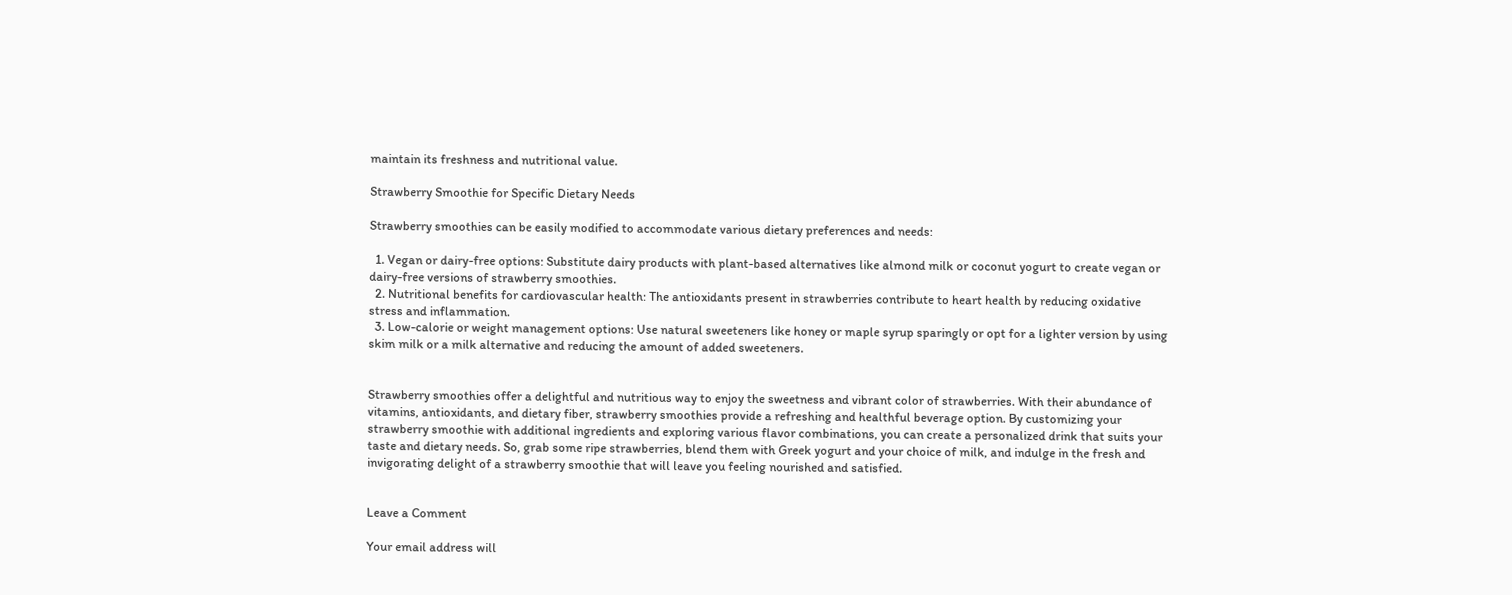maintain its freshness and nutritional value.

Strawberry Smoothie for Specific Dietary Needs

Strawberry smoothies can be easily modified to accommodate various dietary preferences and needs:

  1. Vegan or dairy-free options: Substitute dairy products with plant-based alternatives like almond milk or coconut yogurt to create vegan or dairy-free versions of strawberry smoothies.
  2. Nutritional benefits for cardiovascular health: The antioxidants present in strawberries contribute to heart health by reducing oxidative stress and inflammation.
  3. Low-calorie or weight management options: Use natural sweeteners like honey or maple syrup sparingly or opt for a lighter version by using skim milk or a milk alternative and reducing the amount of added sweeteners.


Strawberry smoothies offer a delightful and nutritious way to enjoy the sweetness and vibrant color of strawberries. With their abundance of vitamins, antioxidants, and dietary fiber, strawberry smoothies provide a refreshing and healthful beverage option. By customizing your strawberry smoothie with additional ingredients and exploring various flavor combinations, you can create a personalized drink that suits your taste and dietary needs. So, grab some ripe strawberries, blend them with Greek yogurt and your choice of milk, and indulge in the fresh and invigorating delight of a strawberry smoothie that will leave you feeling nourished and satisfied.


Leave a Comment

Your email address will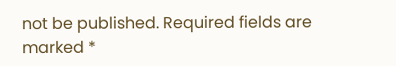not be published. Required fields are marked *